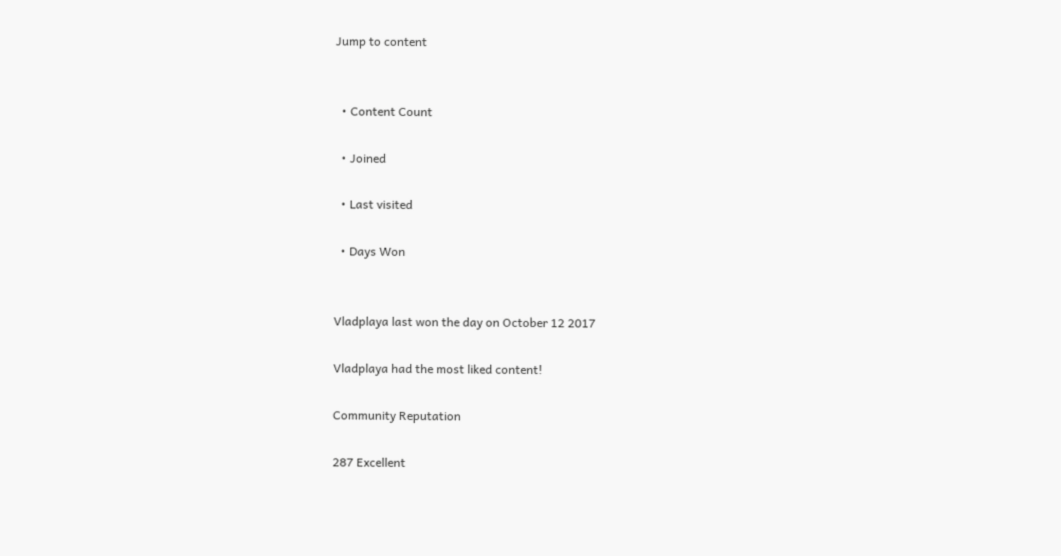Jump to content


  • Content Count

  • Joined

  • Last visited

  • Days Won


Vladplaya last won the day on October 12 2017

Vladplaya had the most liked content!

Community Reputation

287 Excellent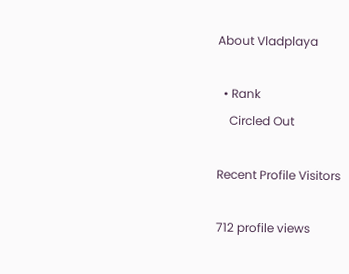About Vladplaya

  • Rank
    Circled Out

Recent Profile Visitors

712 profile views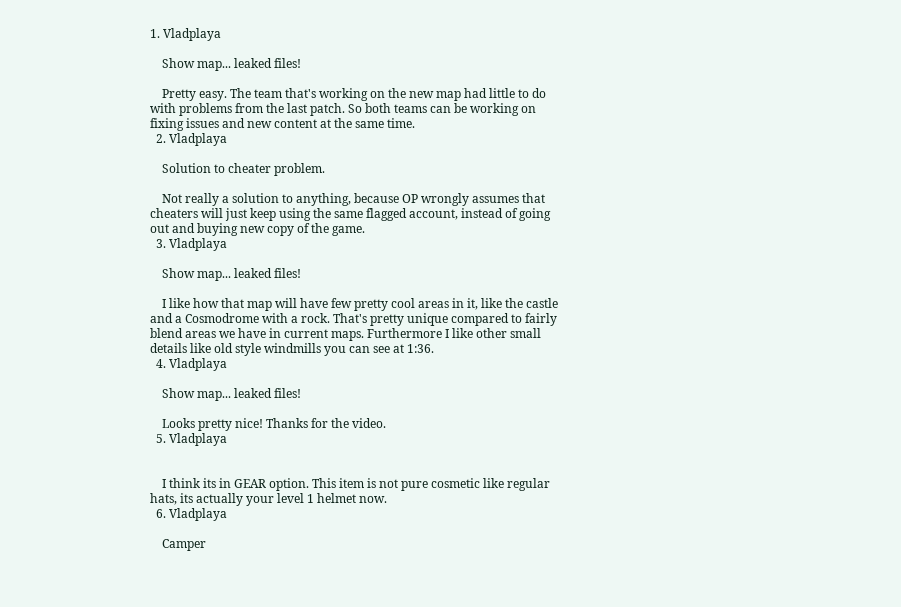1. Vladplaya

    Show map... leaked files!

    Pretty easy. The team that's working on the new map had little to do with problems from the last patch. So both teams can be working on fixing issues and new content at the same time.
  2. Vladplaya

    Solution to cheater problem.

    Not really a solution to anything, because OP wrongly assumes that cheaters will just keep using the same flagged account, instead of going out and buying new copy of the game.
  3. Vladplaya

    Show map... leaked files!

    I like how that map will have few pretty cool areas in it, like the castle and a Cosmodrome with a rock. That's pretty unique compared to fairly blend areas we have in current maps. Furthermore I like other small details like old style windmills you can see at 1:36.
  4. Vladplaya

    Show map... leaked files!

    Looks pretty nice! Thanks for the video.
  5. Vladplaya


    I think its in GEAR option. This item is not pure cosmetic like regular hats, its actually your level 1 helmet now.
  6. Vladplaya

    Camper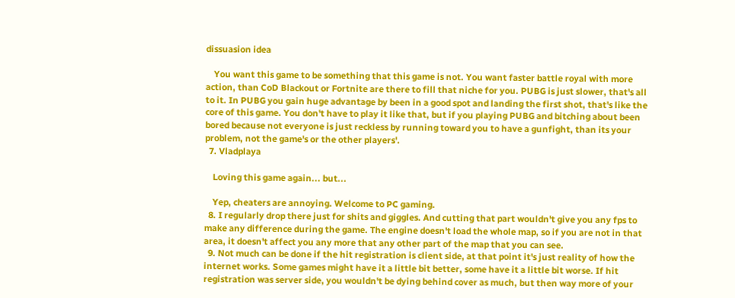dissuasion idea

    You want this game to be something that this game is not. You want faster battle royal with more action, than CoD Blackout or Fortnite are there to fill that niche for you. PUBG is just slower, that's all to it. In PUBG you gain huge advantage by been in a good spot and landing the first shot, that's like the core of this game. You don't have to play it like that, but if you playing PUBG and bitching about been bored because not everyone is just reckless by running toward you to have a gunfight, than its your problem, not the game's or the other players'.
  7. Vladplaya

    Loving this game again... but...

    Yep, cheaters are annoying. Welcome to PC gaming.
  8. I regularly drop there just for shits and giggles. And cutting that part wouldn't give you any fps to make any difference during the game. The engine doesn't load the whole map, so if you are not in that area, it doesn't affect you any more that any other part of the map that you can see.
  9. Not much can be done if the hit registration is client side, at that point it's just reality of how the internet works. Some games might have it a little bit better, some have it a little bit worse. If hit registration was server side, you wouldn't be dying behind cover as much, but then way more of your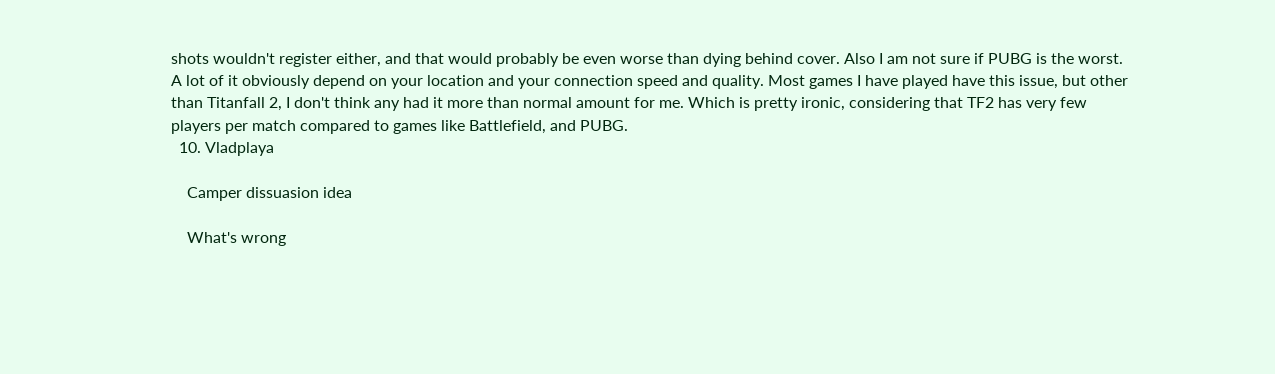shots wouldn't register either, and that would probably be even worse than dying behind cover. Also I am not sure if PUBG is the worst. A lot of it obviously depend on your location and your connection speed and quality. Most games I have played have this issue, but other than Titanfall 2, I don't think any had it more than normal amount for me. Which is pretty ironic, considering that TF2 has very few players per match compared to games like Battlefield, and PUBG.
  10. Vladplaya

    Camper dissuasion idea

    What's wrong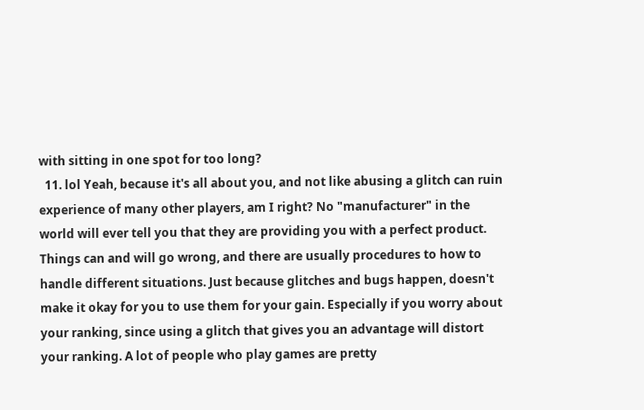with sitting in one spot for too long?
  11. lol Yeah, because it's all about you, and not like abusing a glitch can ruin experience of many other players, am I right? No "manufacturer" in the world will ever tell you that they are providing you with a perfect product. Things can and will go wrong, and there are usually procedures to how to handle different situations. Just because glitches and bugs happen, doesn't make it okay for you to use them for your gain. Especially if you worry about your ranking, since using a glitch that gives you an advantage will distort your ranking. A lot of people who play games are pretty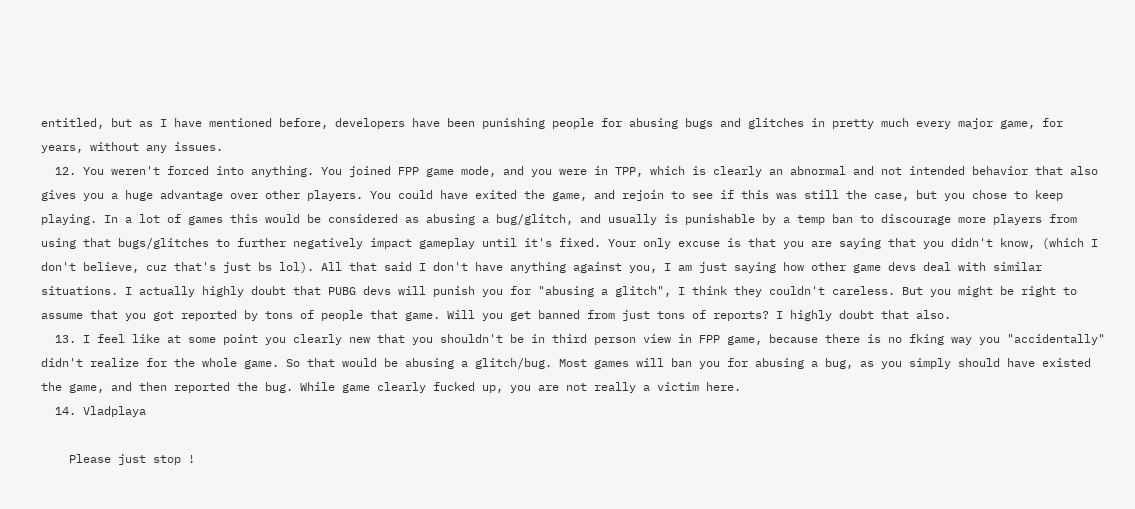entitled, but as I have mentioned before, developers have been punishing people for abusing bugs and glitches in pretty much every major game, for years, without any issues.
  12. You weren't forced into anything. You joined FPP game mode, and you were in TPP, which is clearly an abnormal and not intended behavior that also gives you a huge advantage over other players. You could have exited the game, and rejoin to see if this was still the case, but you chose to keep playing. In a lot of games this would be considered as abusing a bug/glitch, and usually is punishable by a temp ban to discourage more players from using that bugs/glitches to further negatively impact gameplay until it's fixed. Your only excuse is that you are saying that you didn't know, (which I don't believe, cuz that's just bs lol). All that said I don't have anything against you, I am just saying how other game devs deal with similar situations. I actually highly doubt that PUBG devs will punish you for "abusing a glitch", I think they couldn't careless. But you might be right to assume that you got reported by tons of people that game. Will you get banned from just tons of reports? I highly doubt that also.
  13. I feel like at some point you clearly new that you shouldn't be in third person view in FPP game, because there is no fking way you "accidentally" didn't realize for the whole game. So that would be abusing a glitch/bug. Most games will ban you for abusing a bug, as you simply should have existed the game, and then reported the bug. While game clearly fucked up, you are not really a victim here.
  14. Vladplaya

    Please just stop !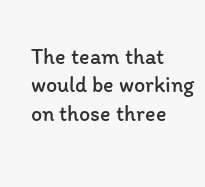The team that would be working on those three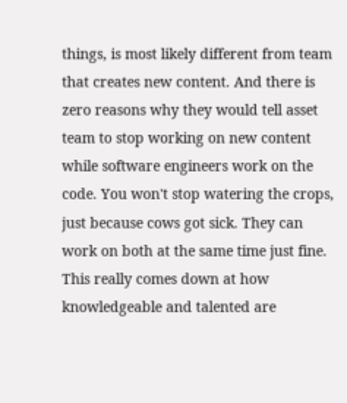things, is most likely different from team that creates new content. And there is zero reasons why they would tell asset team to stop working on new content while software engineers work on the code. You won't stop watering the crops, just because cows got sick. They can work on both at the same time just fine. This really comes down at how knowledgeable and talented are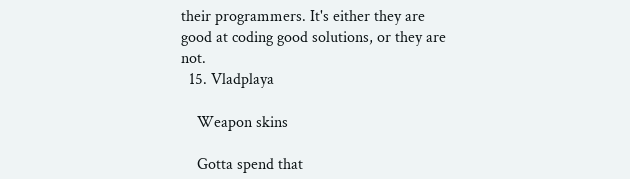their programmers. It's either they are good at coding good solutions, or they are not.
  15. Vladplaya

    Weapon skins

    Gotta spend that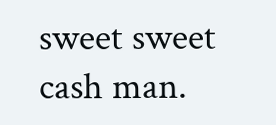sweet sweet cash man.